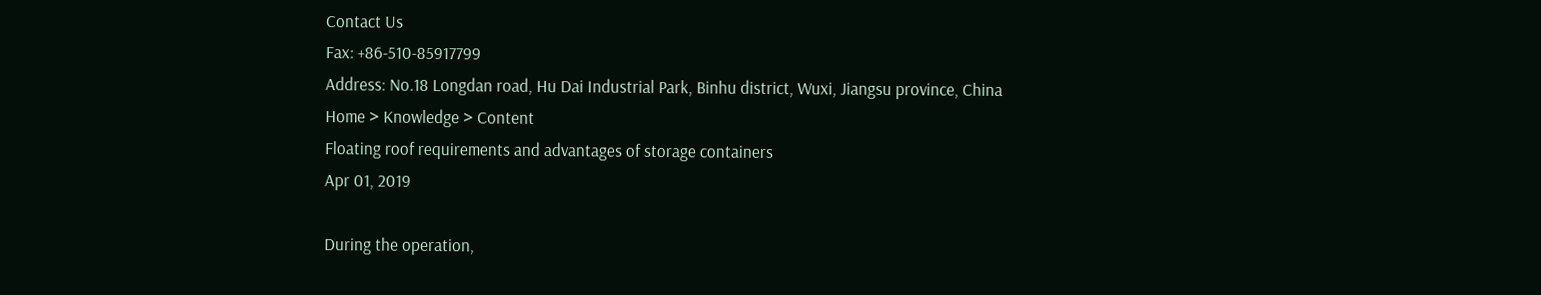Contact Us
Fax: +86-510-85917799
Address: No.18 Longdan road, Hu Dai Industrial Park, Binhu district, Wuxi, Jiangsu province, China
Home > Knowledge > Content
Floating roof requirements and advantages of storage containers
Apr 01, 2019

During the operation,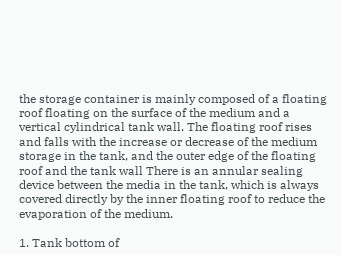the storage container is mainly composed of a floating roof floating on the surface of the medium and a vertical cylindrical tank wall. The floating roof rises and falls with the increase or decrease of the medium storage in the tank, and the outer edge of the floating roof and the tank wall There is an annular sealing device between the media in the tank, which is always covered directly by the inner floating roof to reduce the evaporation of the medium.

1. Tank bottom of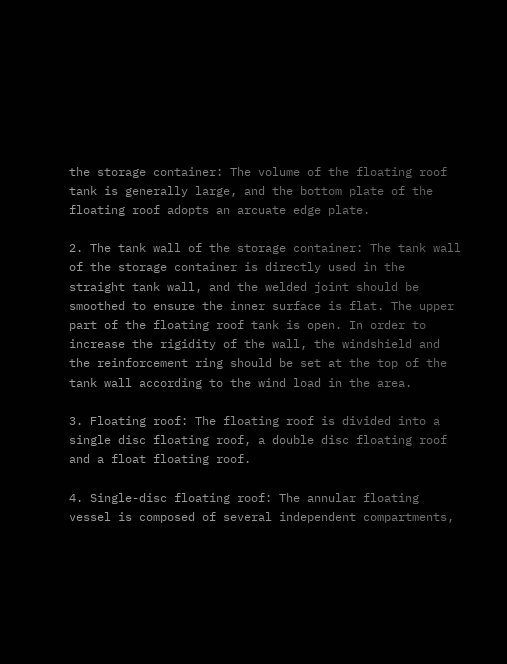the storage container: The volume of the floating roof tank is generally large, and the bottom plate of the floating roof adopts an arcuate edge plate.

2. The tank wall of the storage container: The tank wall of the storage container is directly used in the straight tank wall, and the welded joint should be smoothed to ensure the inner surface is flat. The upper part of the floating roof tank is open. In order to increase the rigidity of the wall, the windshield and the reinforcement ring should be set at the top of the tank wall according to the wind load in the area.

3. Floating roof: The floating roof is divided into a single disc floating roof, a double disc floating roof and a float floating roof.

4. Single-disc floating roof: The annular floating vessel is composed of several independent compartments,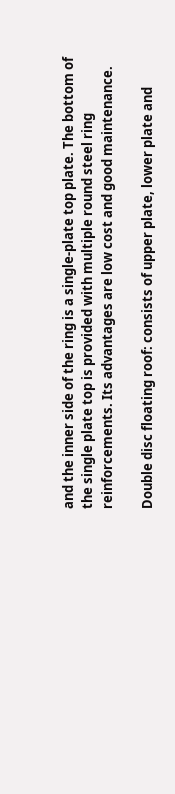and the inner side of the ring is a single-plate top plate. The bottom of the single plate top is provided with multiple round steel ring reinforcements. Its advantages are low cost and good maintenance.

Double disc floating roof: consists of upper plate, lower plate and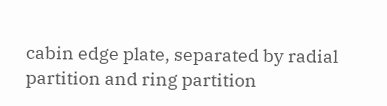cabin edge plate, separated by radial partition and ring partition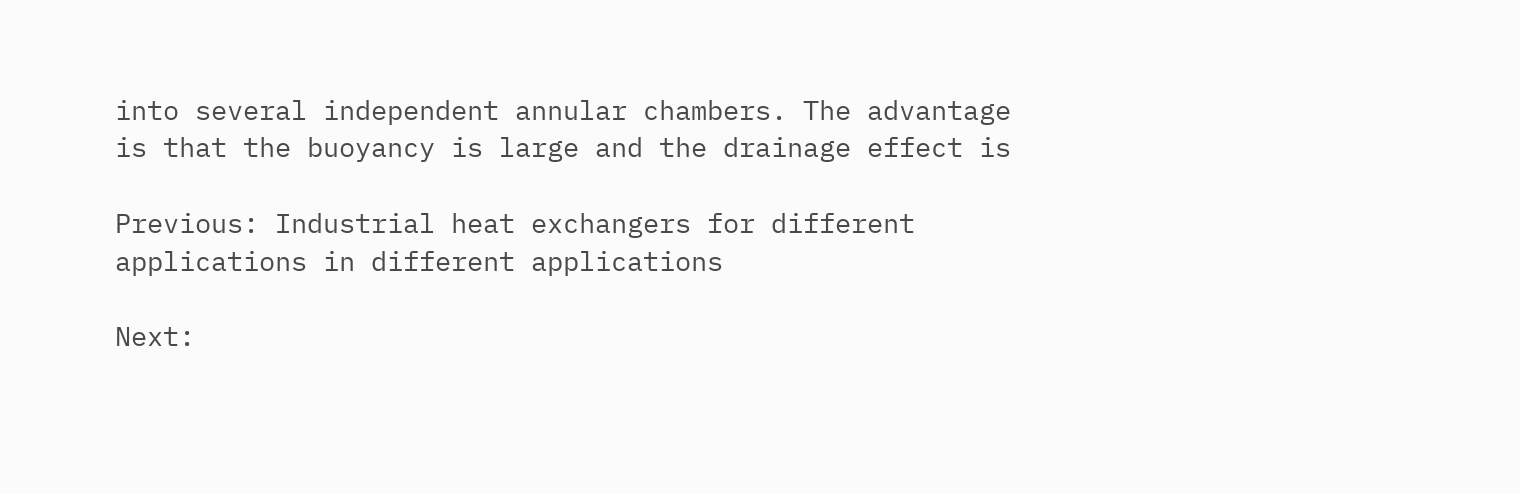into several independent annular chambers. The advantage is that the buoyancy is large and the drainage effect is

Previous: Industrial heat exchangers for different applications in different applications

Next: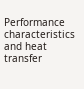Performance characteristics and heat transfer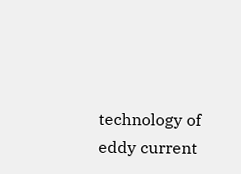technology of eddy current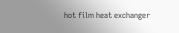hot film heat exchanger